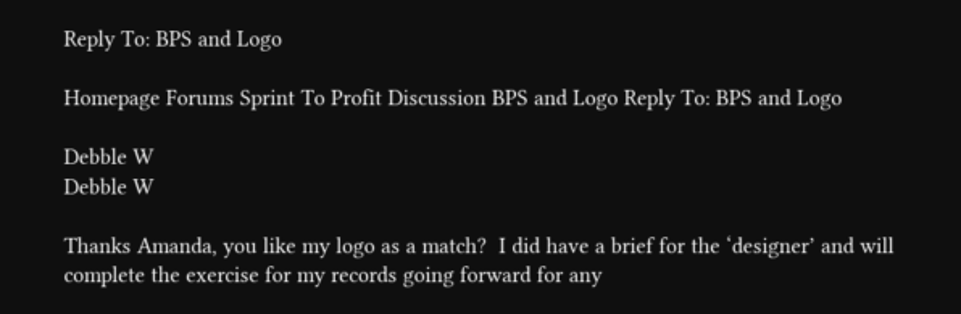Reply To: BPS and Logo

Homepage Forums Sprint To Profit Discussion BPS and Logo Reply To: BPS and Logo

Debble W
Debble W

Thanks Amanda, you like my logo as a match?  I did have a brief for the ‘designer’ and will complete the exercise for my records going forward for any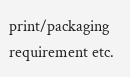print/packaging requirement etc.